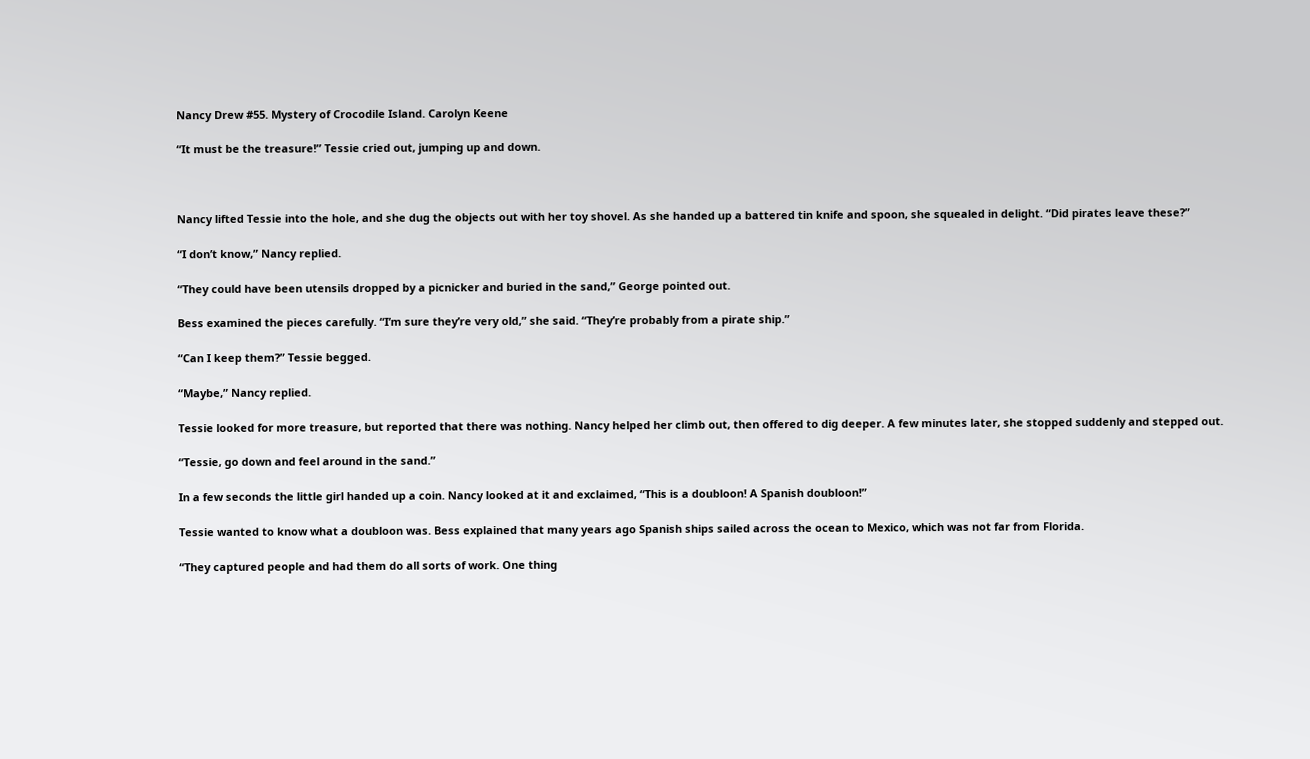Nancy Drew #55. Mystery of Crocodile Island. Carolyn Keene

“It must be the treasure!” Tessie cried out, jumping up and down.



Nancy lifted Tessie into the hole, and she dug the objects out with her toy shovel. As she handed up a battered tin knife and spoon, she squealed in delight. “Did pirates leave these?”

“I don’t know,” Nancy replied.

“They could have been utensils dropped by a picnicker and buried in the sand,” George pointed out.

Bess examined the pieces carefully. “I’m sure they’re very old,” she said. “They’re probably from a pirate ship.”

“Can I keep them?” Tessie begged.

“Maybe,” Nancy replied.

Tessie looked for more treasure, but reported that there was nothing. Nancy helped her climb out, then offered to dig deeper. A few minutes later, she stopped suddenly and stepped out.

“Tessie, go down and feel around in the sand.”

In a few seconds the little girl handed up a coin. Nancy looked at it and exclaimed, “This is a doubloon! A Spanish doubloon!”

Tessie wanted to know what a doubloon was. Bess explained that many years ago Spanish ships sailed across the ocean to Mexico, which was not far from Florida.

“They captured people and had them do all sorts of work. One thing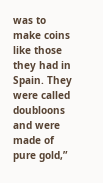was to make coins like those they had in Spain. They were called doubloons and were made of pure gold,”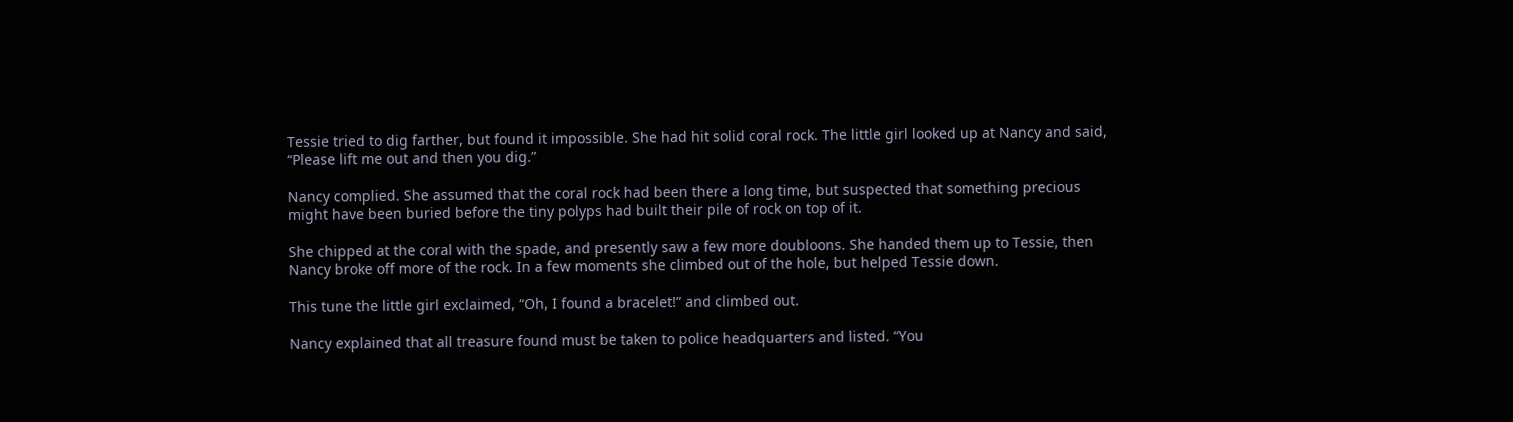Tessie tried to dig farther, but found it impossible. She had hit solid coral rock. The little girl looked up at Nancy and said, “Please lift me out and then you dig.”

Nancy complied. She assumed that the coral rock had been there a long time, but suspected that something precious might have been buried before the tiny polyps had built their pile of rock on top of it.

She chipped at the coral with the spade, and presently saw a few more doubloons. She handed them up to Tessie, then Nancy broke off more of the rock. In a few moments she climbed out of the hole, but helped Tessie down.

This tune the little girl exclaimed, “Oh, I found a bracelet!” and climbed out.

Nancy explained that all treasure found must be taken to police headquarters and listed. “You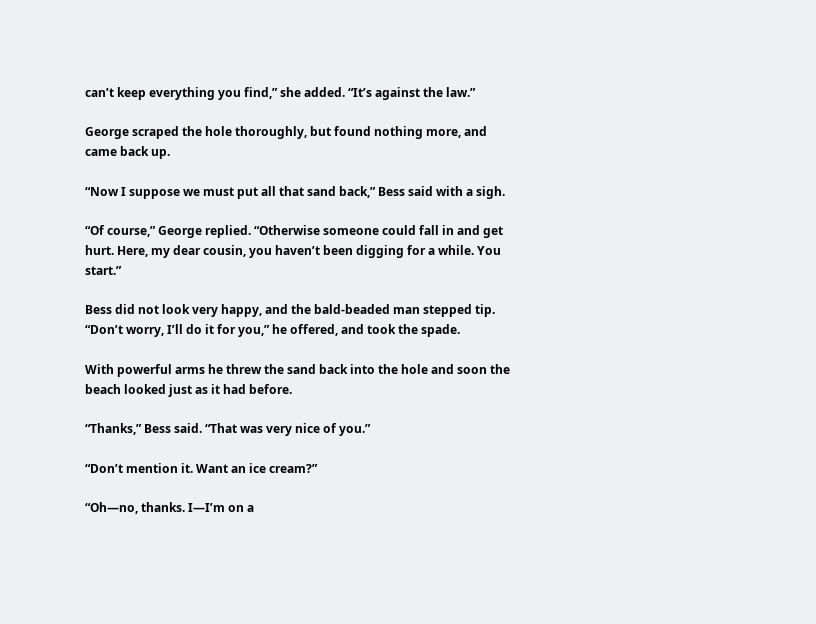can’t keep everything you find,” she added. “It’s against the law.”

George scraped the hole thoroughly, but found nothing more, and came back up.

“Now I suppose we must put all that sand back,” Bess said with a sigh.

“Of course,” George replied. “Otherwise someone could fall in and get hurt. Here, my dear cousin, you haven’t been digging for a while. You start.”

Bess did not look very happy, and the bald-beaded man stepped tip. “Don’t worry, I’ll do it for you,” he offered, and took the spade.

With powerful arms he threw the sand back into the hole and soon the beach looked just as it had before.

“Thanks,” Bess said. “That was very nice of you.”

“Don’t mention it. Want an ice cream?”

“Oh—no, thanks. I—I’m on a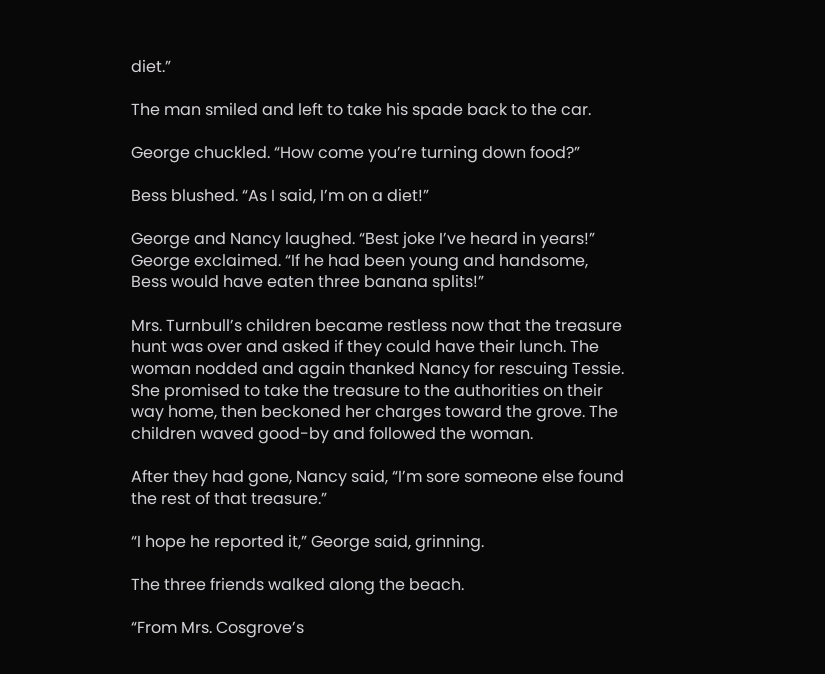diet.”

The man smiled and left to take his spade back to the car.

George chuckled. “How come you’re turning down food?”

Bess blushed. “As I said, I’m on a diet!”

George and Nancy laughed. “Best joke I’ve heard in years!” George exclaimed. “If he had been young and handsome, Bess would have eaten three banana splits!”

Mrs. Turnbull’s children became restless now that the treasure hunt was over and asked if they could have their lunch. The woman nodded and again thanked Nancy for rescuing Tessie. She promised to take the treasure to the authorities on their way home, then beckoned her charges toward the grove. The children waved good-by and followed the woman.

After they had gone, Nancy said, “I’m sore someone else found the rest of that treasure.”

“I hope he reported it,” George said, grinning.

The three friends walked along the beach.

“From Mrs. Cosgrove’s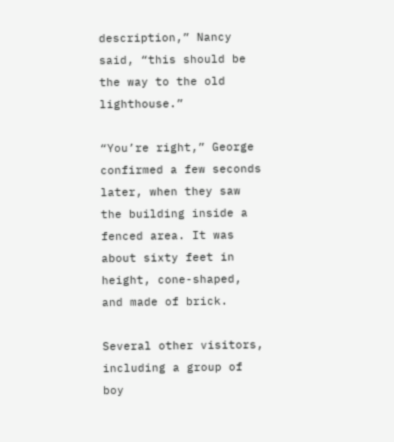description,” Nancy said, “this should be the way to the old lighthouse.”

“You’re right,” George confirmed a few seconds later, when they saw the building inside a fenced area. It was about sixty feet in height, cone-shaped, and made of brick.

Several other visitors, including a group of boy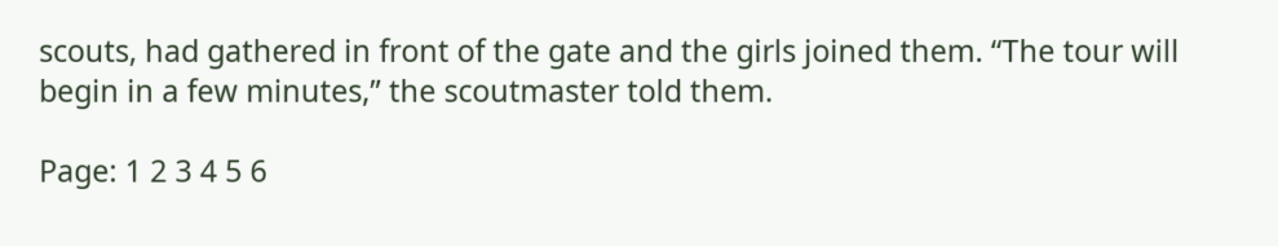scouts, had gathered in front of the gate and the girls joined them. “The tour will begin in a few minutes,” the scoutmaster told them.

Page: 1 2 3 4 5 6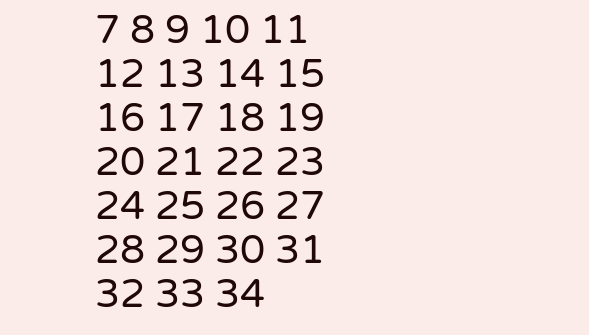7 8 9 10 11 12 13 14 15 16 17 18 19 20 21 22 23 24 25 26 27 28 29 30 31 32 33 34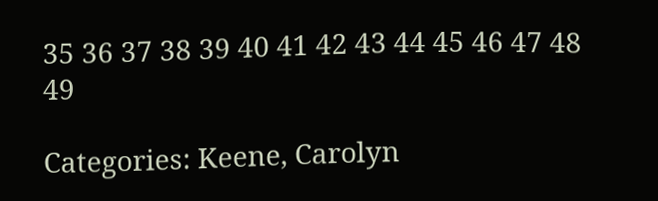35 36 37 38 39 40 41 42 43 44 45 46 47 48 49

Categories: Keene, Carolyn